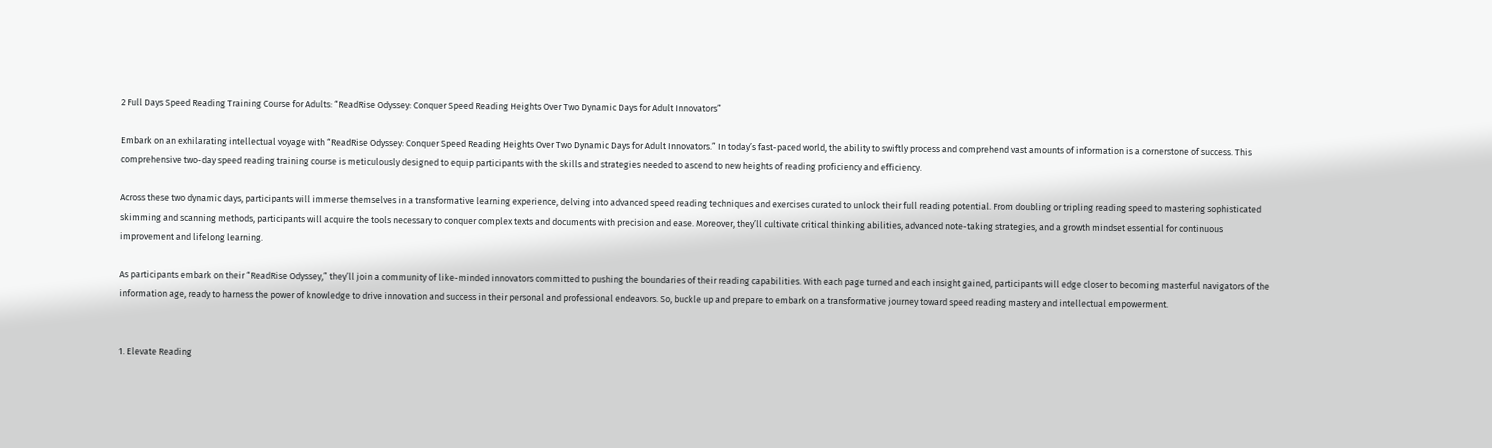2 Full Days Speed Reading Training Course for Adults: “ReadRise Odyssey: Conquer Speed Reading Heights Over Two Dynamic Days for Adult Innovators”

Embark on an exhilarating intellectual voyage with “ReadRise Odyssey: Conquer Speed Reading Heights Over Two Dynamic Days for Adult Innovators.” In today’s fast-paced world, the ability to swiftly process and comprehend vast amounts of information is a cornerstone of success. This comprehensive two-day speed reading training course is meticulously designed to equip participants with the skills and strategies needed to ascend to new heights of reading proficiency and efficiency.

Across these two dynamic days, participants will immerse themselves in a transformative learning experience, delving into advanced speed reading techniques and exercises curated to unlock their full reading potential. From doubling or tripling reading speed to mastering sophisticated skimming and scanning methods, participants will acquire the tools necessary to conquer complex texts and documents with precision and ease. Moreover, they’ll cultivate critical thinking abilities, advanced note-taking strategies, and a growth mindset essential for continuous improvement and lifelong learning.

As participants embark on their “ReadRise Odyssey,” they’ll join a community of like-minded innovators committed to pushing the boundaries of their reading capabilities. With each page turned and each insight gained, participants will edge closer to becoming masterful navigators of the information age, ready to harness the power of knowledge to drive innovation and success in their personal and professional endeavors. So, buckle up and prepare to embark on a transformative journey toward speed reading mastery and intellectual empowerment.


1. Elevate Reading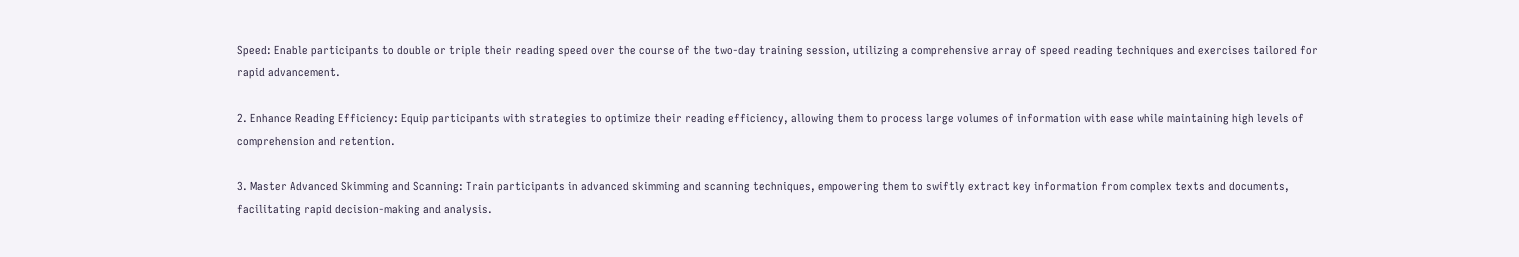Speed: Enable participants to double or triple their reading speed over the course of the two-day training session, utilizing a comprehensive array of speed reading techniques and exercises tailored for rapid advancement.

2. Enhance Reading Efficiency: Equip participants with strategies to optimize their reading efficiency, allowing them to process large volumes of information with ease while maintaining high levels of comprehension and retention.

3. Master Advanced Skimming and Scanning: Train participants in advanced skimming and scanning techniques, empowering them to swiftly extract key information from complex texts and documents, facilitating rapid decision-making and analysis.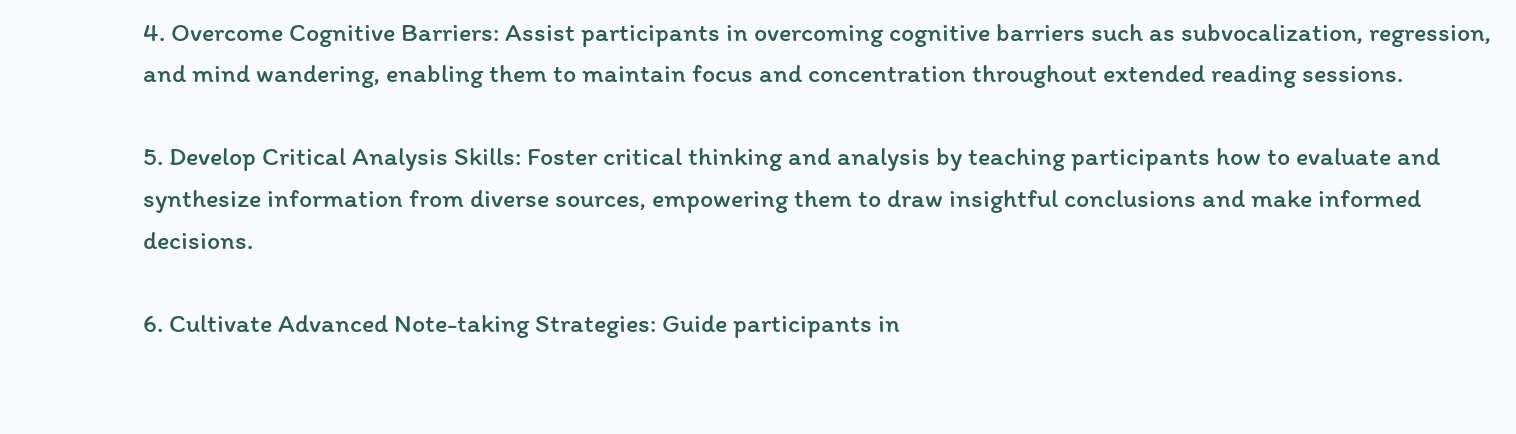4. Overcome Cognitive Barriers: Assist participants in overcoming cognitive barriers such as subvocalization, regression, and mind wandering, enabling them to maintain focus and concentration throughout extended reading sessions.

5. Develop Critical Analysis Skills: Foster critical thinking and analysis by teaching participants how to evaluate and synthesize information from diverse sources, empowering them to draw insightful conclusions and make informed decisions.

6. Cultivate Advanced Note-taking Strategies: Guide participants in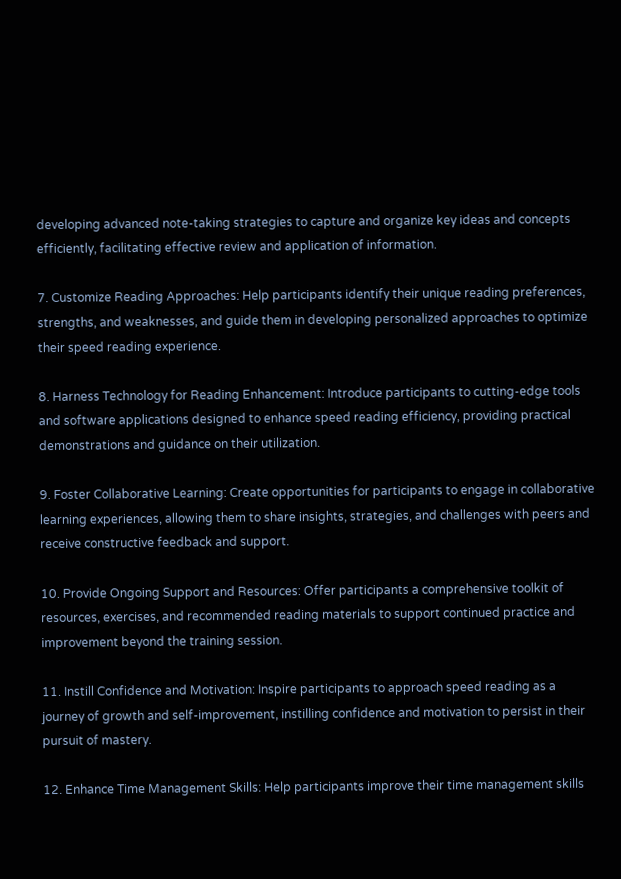developing advanced note-taking strategies to capture and organize key ideas and concepts efficiently, facilitating effective review and application of information.

7. Customize Reading Approaches: Help participants identify their unique reading preferences, strengths, and weaknesses, and guide them in developing personalized approaches to optimize their speed reading experience.

8. Harness Technology for Reading Enhancement: Introduce participants to cutting-edge tools and software applications designed to enhance speed reading efficiency, providing practical demonstrations and guidance on their utilization.

9. Foster Collaborative Learning: Create opportunities for participants to engage in collaborative learning experiences, allowing them to share insights, strategies, and challenges with peers and receive constructive feedback and support.

10. Provide Ongoing Support and Resources: Offer participants a comprehensive toolkit of resources, exercises, and recommended reading materials to support continued practice and improvement beyond the training session.

11. Instill Confidence and Motivation: Inspire participants to approach speed reading as a journey of growth and self-improvement, instilling confidence and motivation to persist in their pursuit of mastery.

12. Enhance Time Management Skills: Help participants improve their time management skills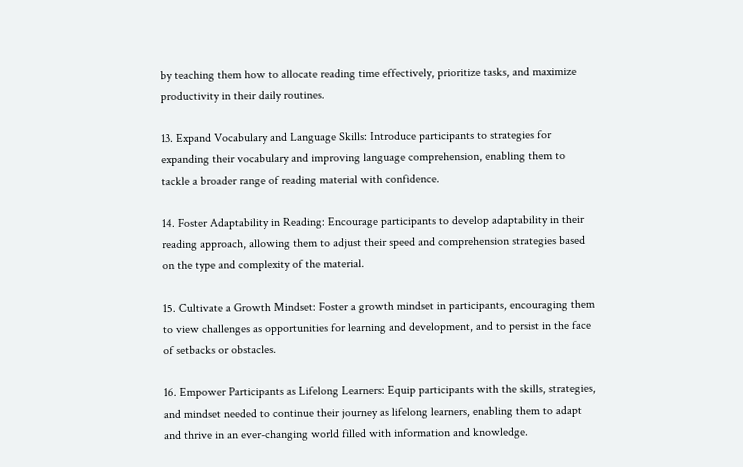by teaching them how to allocate reading time effectively, prioritize tasks, and maximize productivity in their daily routines.

13. Expand Vocabulary and Language Skills: Introduce participants to strategies for expanding their vocabulary and improving language comprehension, enabling them to tackle a broader range of reading material with confidence.

14. Foster Adaptability in Reading: Encourage participants to develop adaptability in their reading approach, allowing them to adjust their speed and comprehension strategies based on the type and complexity of the material.

15. Cultivate a Growth Mindset: Foster a growth mindset in participants, encouraging them to view challenges as opportunities for learning and development, and to persist in the face of setbacks or obstacles.

16. Empower Participants as Lifelong Learners: Equip participants with the skills, strategies, and mindset needed to continue their journey as lifelong learners, enabling them to adapt and thrive in an ever-changing world filled with information and knowledge.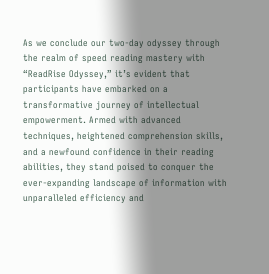As we conclude our two-day odyssey through the realm of speed reading mastery with “ReadRise Odyssey,” it’s evident that participants have embarked on a transformative journey of intellectual empowerment. Armed with advanced techniques, heightened comprehension skills, and a newfound confidence in their reading abilities, they stand poised to conquer the ever-expanding landscape of information with unparalleled efficiency and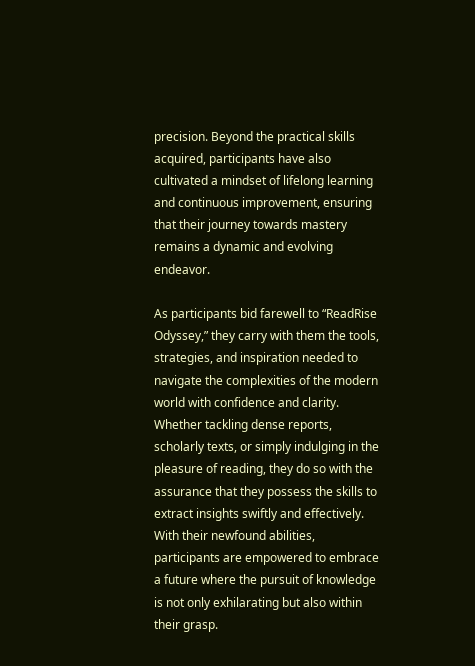precision. Beyond the practical skills acquired, participants have also cultivated a mindset of lifelong learning and continuous improvement, ensuring that their journey towards mastery remains a dynamic and evolving endeavor.

As participants bid farewell to “ReadRise Odyssey,” they carry with them the tools, strategies, and inspiration needed to navigate the complexities of the modern world with confidence and clarity. Whether tackling dense reports, scholarly texts, or simply indulging in the pleasure of reading, they do so with the assurance that they possess the skills to extract insights swiftly and effectively. With their newfound abilities, participants are empowered to embrace a future where the pursuit of knowledge is not only exhilarating but also within their grasp.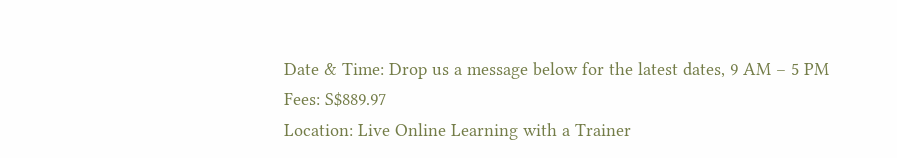Date & Time: Drop us a message below for the latest dates, 9 AM – 5 PM
Fees: S$889.97
Location: Live Online Learning with a Trainer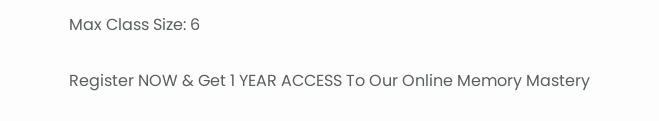Max Class Size: 6

Register NOW & Get 1 YEAR ACCESS To Our Online Memory Mastery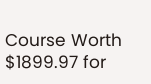Course Worth $1899.97 for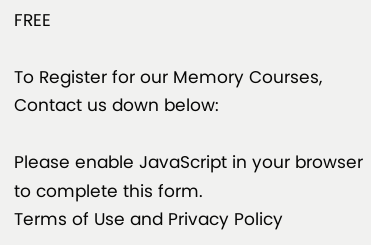FREE

To Register for our Memory Courses, Contact us down below:

Please enable JavaScript in your browser to complete this form.
Terms of Use and Privacy Policy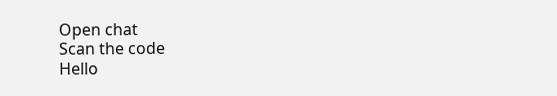Open chat
Scan the code
Hello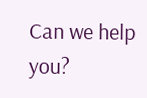Can we help you?